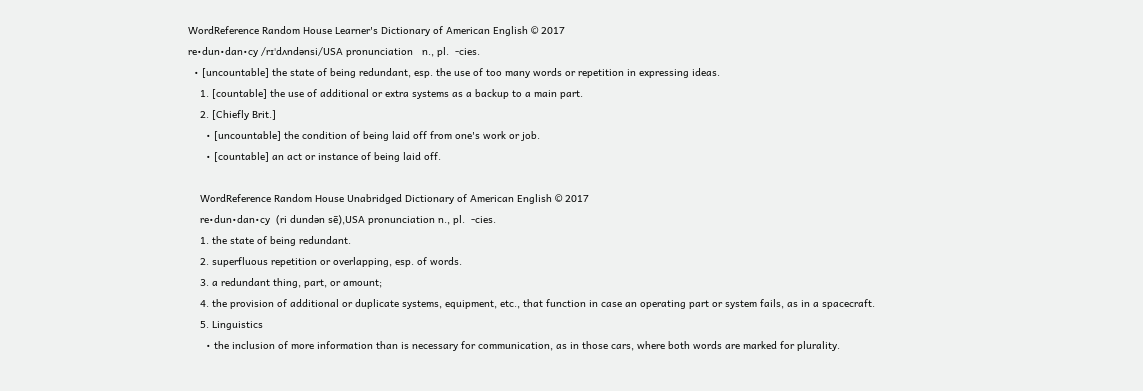WordReference Random House Learner's Dictionary of American English © 2017
re•dun•dan•cy /rɪˈdʌndənsi/USA pronunciation   n., pl.  -cies.
  • [uncountable] the state of being redundant, esp. the use of too many words or repetition in expressing ideas.
    1. [countable] the use of additional or extra systems as a backup to a main part.
    2. [Chiefly Brit.]
      • [uncountable] the condition of being laid off from one's work or job.
      • [countable] an act or instance of being laid off.

    WordReference Random House Unabridged Dictionary of American English © 2017
    re•dun•dan•cy  (ri dundən sē),USA pronunciation n., pl.  -cies.
    1. the state of being redundant.
    2. superfluous repetition or overlapping, esp. of words.
    3. a redundant thing, part, or amount;
    4. the provision of additional or duplicate systems, equipment, etc., that function in case an operating part or system fails, as in a spacecraft.
    5. Linguistics
      • the inclusion of more information than is necessary for communication, as in those cars, where both words are marked for plurality.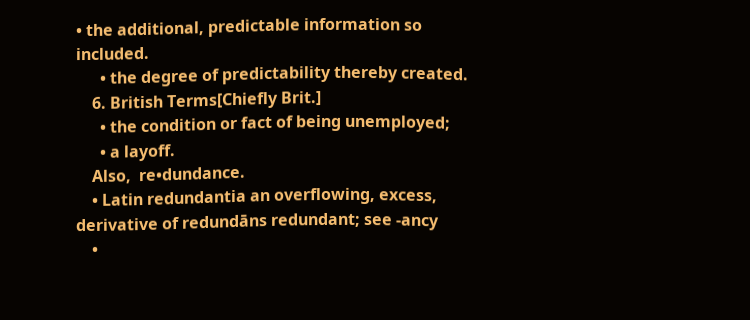• the additional, predictable information so included.
      • the degree of predictability thereby created.
    6. British Terms[Chiefly Brit.]
      • the condition or fact of being unemployed;
      • a layoff.
    Also,  re•dundance.
    • Latin redundantia an overflowing, excess, derivative of redundāns redundant; see -ancy
    •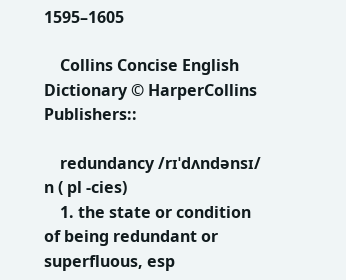1595–1605

    Collins Concise English Dictionary © HarperCollins Publishers::

    redundancy /rɪˈdʌndənsɪ/ n ( pl -cies)
    1. the state or condition of being redundant or superfluous, esp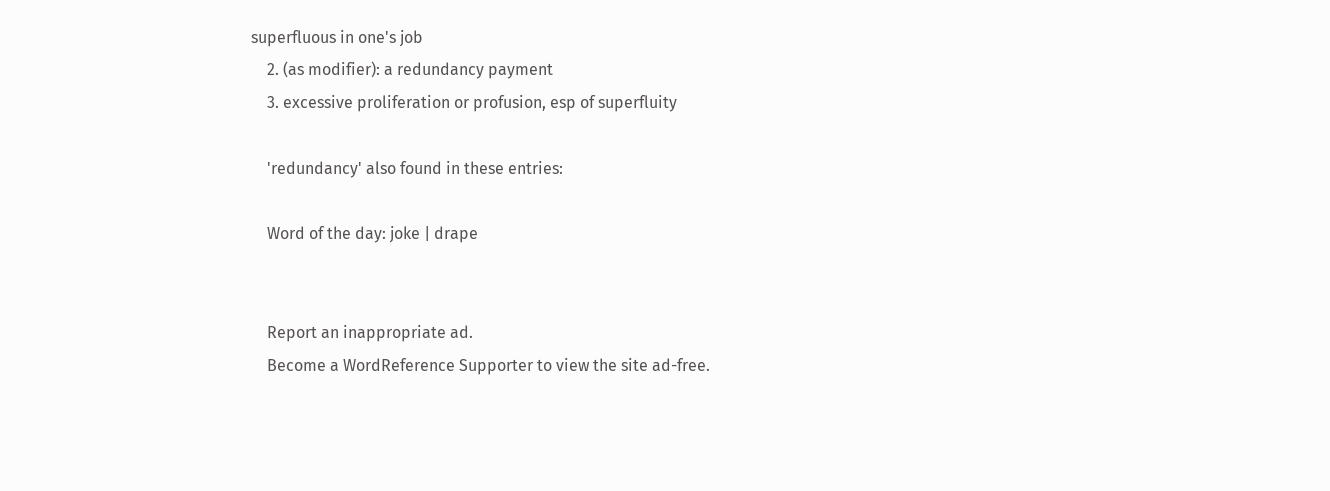superfluous in one's job
    2. (as modifier): a redundancy payment
    3. excessive proliferation or profusion, esp of superfluity

    'redundancy' also found in these entries:

    Word of the day: joke | drape


    Report an inappropriate ad.
    Become a WordReference Supporter to view the site ad-free.